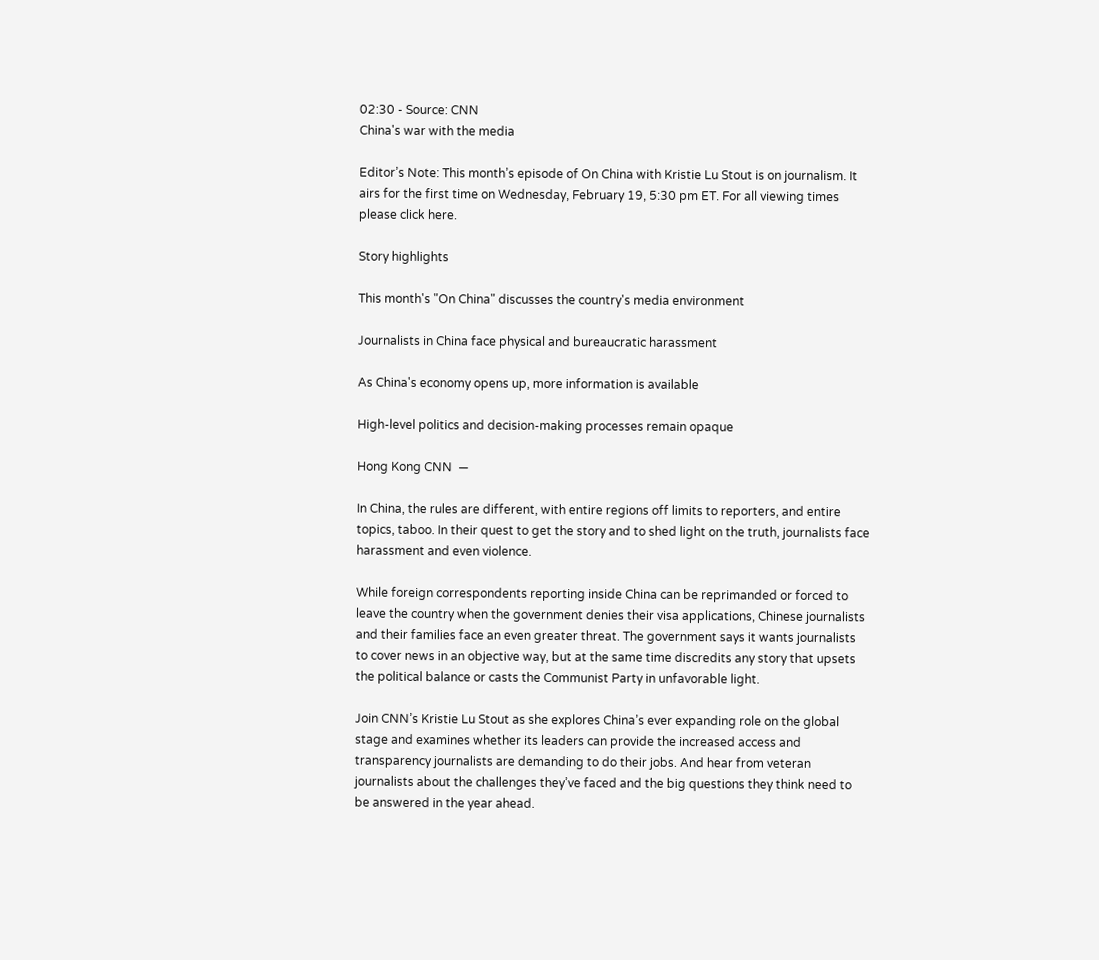02:30 - Source: CNN
China's war with the media

Editor’s Note: This month’s episode of On China with Kristie Lu Stout is on journalism. It airs for the first time on Wednesday, February 19, 5:30 pm ET. For all viewing times please click here.

Story highlights

This month's "On China" discusses the country's media environment

Journalists in China face physical and bureaucratic harassment

As China's economy opens up, more information is available

High-level politics and decision-making processes remain opaque

Hong Kong CNN  —

In China, the rules are different, with entire regions off limits to reporters, and entire topics, taboo. In their quest to get the story and to shed light on the truth, journalists face harassment and even violence.

While foreign correspondents reporting inside China can be reprimanded or forced to leave the country when the government denies their visa applications, Chinese journalists and their families face an even greater threat. The government says it wants journalists to cover news in an objective way, but at the same time discredits any story that upsets the political balance or casts the Communist Party in unfavorable light.

Join CNN’s Kristie Lu Stout as she explores China’s ever expanding role on the global stage and examines whether its leaders can provide the increased access and transparency journalists are demanding to do their jobs. And hear from veteran journalists about the challenges they’ve faced and the big questions they think need to be answered in the year ahead.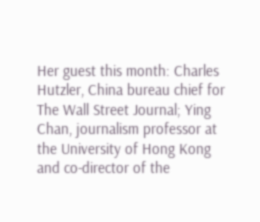Her guest this month: Charles Hutzler, China bureau chief for The Wall Street Journal; Ying Chan, journalism professor at the University of Hong Kong and co-director of the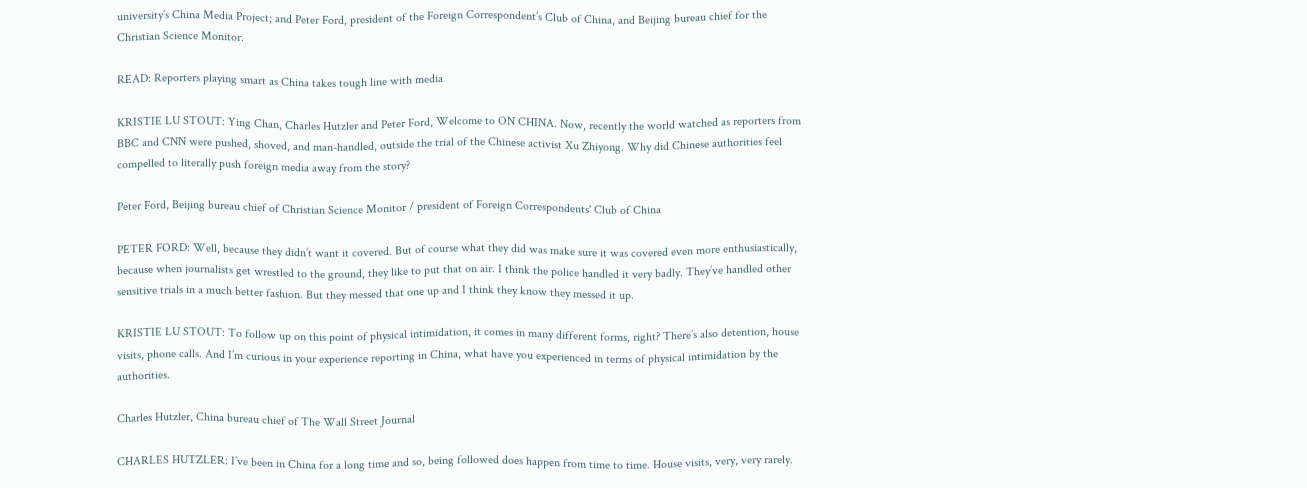university’s China Media Project; and Peter Ford, president of the Foreign Correspondent’s Club of China, and Beijing bureau chief for the Christian Science Monitor.

READ: Reporters playing smart as China takes tough line with media

KRISTIE LU STOUT: Ying Chan, Charles Hutzler and Peter Ford, Welcome to ON CHINA. Now, recently the world watched as reporters from BBC and CNN were pushed, shoved, and man-handled, outside the trial of the Chinese activist Xu Zhiyong. Why did Chinese authorities feel compelled to literally push foreign media away from the story?

Peter Ford, Beijing bureau chief of Christian Science Monitor / president of Foreign Correspondents' Club of China

PETER FORD: Well, because they didn’t want it covered. But of course what they did was make sure it was covered even more enthusiastically, because when journalists get wrestled to the ground, they like to put that on air. I think the police handled it very badly. They’ve handled other sensitive trials in a much better fashion. But they messed that one up and I think they know they messed it up.

KRISTIE LU STOUT: To follow up on this point of physical intimidation, it comes in many different forms, right? There’s also detention, house visits, phone calls. And I’m curious in your experience reporting in China, what have you experienced in terms of physical intimidation by the authorities.

Charles Hutzler, China bureau chief of The Wall Street Journal

CHARLES HUTZLER: I’ve been in China for a long time and so, being followed does happen from time to time. House visits, very, very rarely.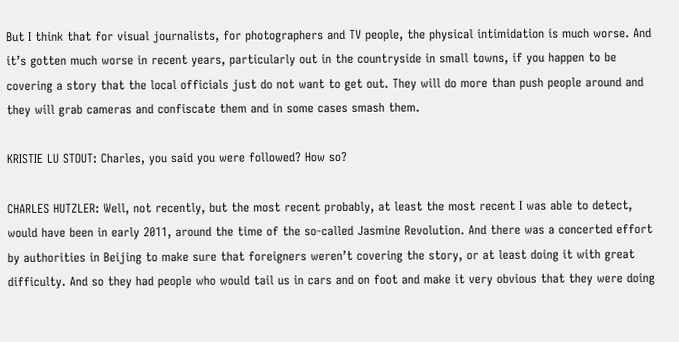But I think that for visual journalists, for photographers and TV people, the physical intimidation is much worse. And it’s gotten much worse in recent years, particularly out in the countryside in small towns, if you happen to be covering a story that the local officials just do not want to get out. They will do more than push people around and they will grab cameras and confiscate them and in some cases smash them.

KRISTIE LU STOUT: Charles, you said you were followed? How so?

CHARLES HUTZLER: Well, not recently, but the most recent probably, at least the most recent I was able to detect, would have been in early 2011, around the time of the so-called Jasmine Revolution. And there was a concerted effort by authorities in Beijing to make sure that foreigners weren’t covering the story, or at least doing it with great difficulty. And so they had people who would tail us in cars and on foot and make it very obvious that they were doing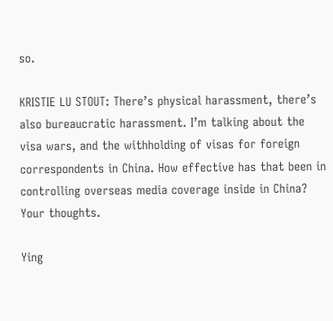so.

KRISTIE LU STOUT: There’s physical harassment, there’s also bureaucratic harassment. I’m talking about the visa wars, and the withholding of visas for foreign correspondents in China. How effective has that been in controlling overseas media coverage inside in China? Your thoughts.

Ying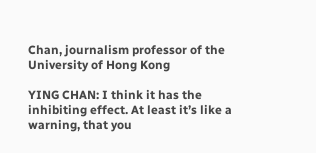Chan, journalism professor of the University of Hong Kong

YING CHAN: I think it has the inhibiting effect. At least it’s like a warning, that you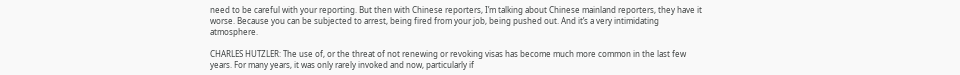need to be careful with your reporting. But then with Chinese reporters, I’m talking about Chinese mainland reporters, they have it worse. Because you can be subjected to arrest, being fired from your job, being pushed out. And it’s a very intimidating atmosphere.

CHARLES HUTZLER: The use of, or the threat of not renewing or revoking visas has become much more common in the last few years. For many years, it was only rarely invoked and now, particularly if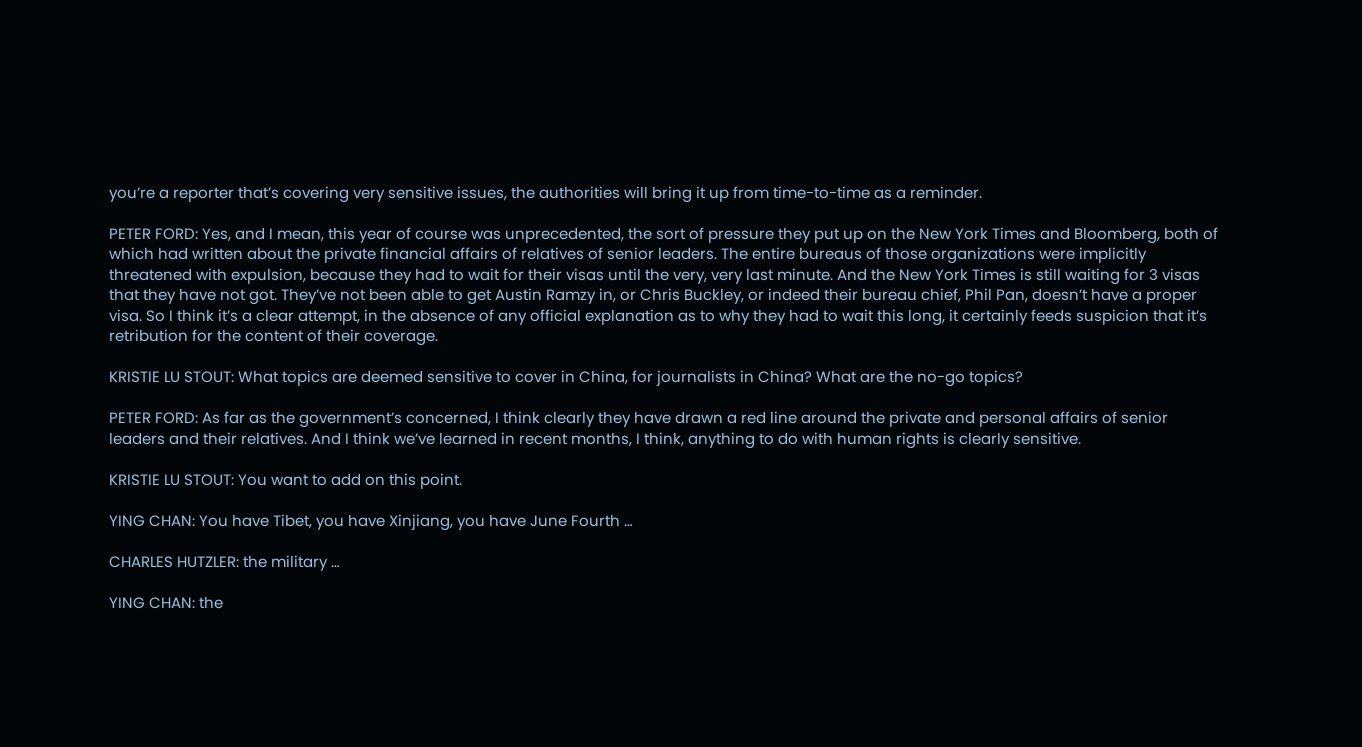you’re a reporter that’s covering very sensitive issues, the authorities will bring it up from time-to-time as a reminder.

PETER FORD: Yes, and I mean, this year of course was unprecedented, the sort of pressure they put up on the New York Times and Bloomberg, both of which had written about the private financial affairs of relatives of senior leaders. The entire bureaus of those organizations were implicitly threatened with expulsion, because they had to wait for their visas until the very, very last minute. And the New York Times is still waiting for 3 visas that they have not got. They’ve not been able to get Austin Ramzy in, or Chris Buckley, or indeed their bureau chief, Phil Pan, doesn’t have a proper visa. So I think it’s a clear attempt, in the absence of any official explanation as to why they had to wait this long, it certainly feeds suspicion that it’s retribution for the content of their coverage.

KRISTIE LU STOUT: What topics are deemed sensitive to cover in China, for journalists in China? What are the no-go topics?

PETER FORD: As far as the government’s concerned, I think clearly they have drawn a red line around the private and personal affairs of senior leaders and their relatives. And I think we’ve learned in recent months, I think, anything to do with human rights is clearly sensitive.

KRISTIE LU STOUT: You want to add on this point.

YING CHAN: You have Tibet, you have Xinjiang, you have June Fourth …

CHARLES HUTZLER: the military …

YING CHAN: the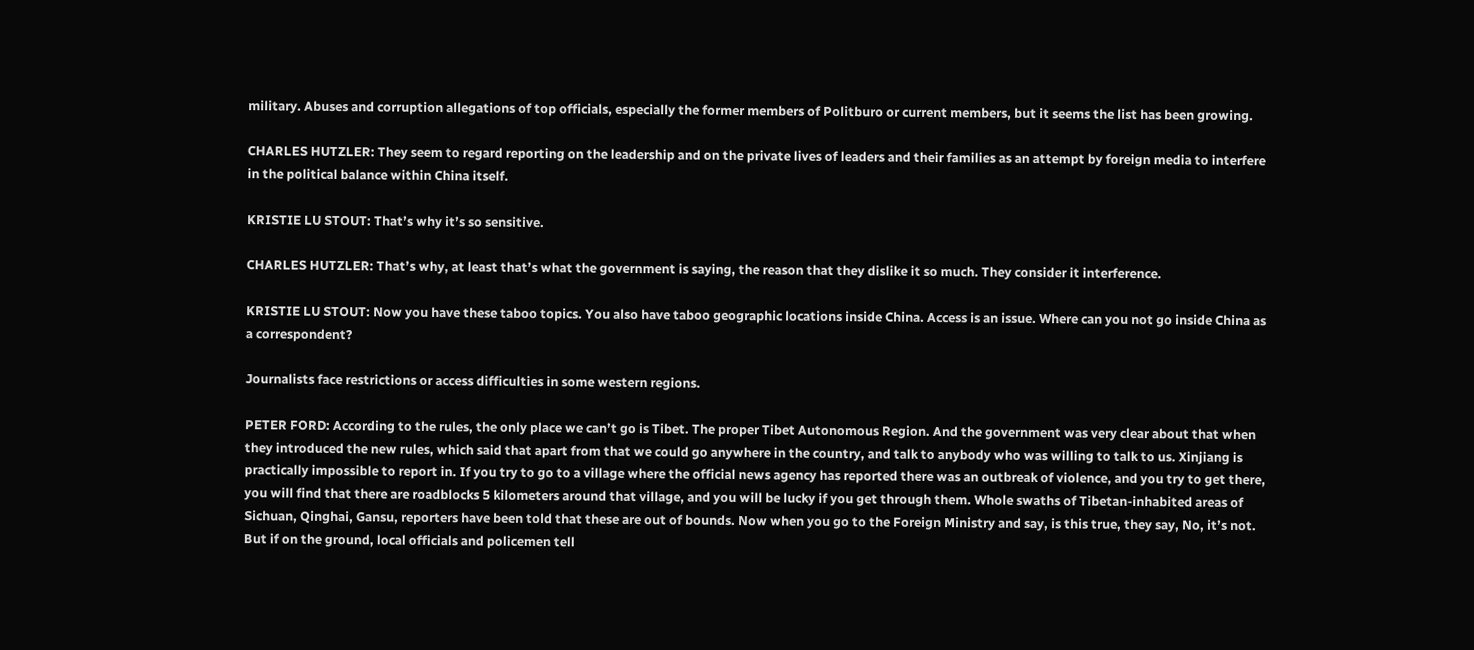military. Abuses and corruption allegations of top officials, especially the former members of Politburo or current members, but it seems the list has been growing.

CHARLES HUTZLER: They seem to regard reporting on the leadership and on the private lives of leaders and their families as an attempt by foreign media to interfere in the political balance within China itself.

KRISTIE LU STOUT: That’s why it’s so sensitive.

CHARLES HUTZLER: That’s why, at least that’s what the government is saying, the reason that they dislike it so much. They consider it interference.

KRISTIE LU STOUT: Now you have these taboo topics. You also have taboo geographic locations inside China. Access is an issue. Where can you not go inside China as a correspondent?

Journalists face restrictions or access difficulties in some western regions.

PETER FORD: According to the rules, the only place we can’t go is Tibet. The proper Tibet Autonomous Region. And the government was very clear about that when they introduced the new rules, which said that apart from that we could go anywhere in the country, and talk to anybody who was willing to talk to us. Xinjiang is practically impossible to report in. If you try to go to a village where the official news agency has reported there was an outbreak of violence, and you try to get there, you will find that there are roadblocks 5 kilometers around that village, and you will be lucky if you get through them. Whole swaths of Tibetan-inhabited areas of Sichuan, Qinghai, Gansu, reporters have been told that these are out of bounds. Now when you go to the Foreign Ministry and say, is this true, they say, No, it’s not. But if on the ground, local officials and policemen tell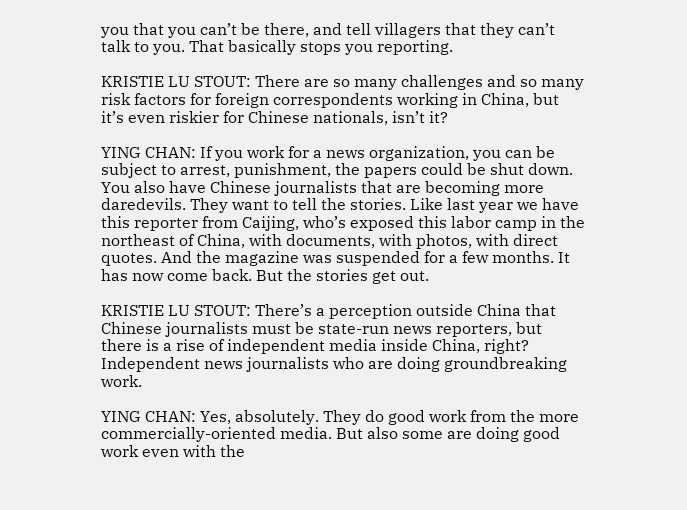you that you can’t be there, and tell villagers that they can’t talk to you. That basically stops you reporting.

KRISTIE LU STOUT: There are so many challenges and so many risk factors for foreign correspondents working in China, but it’s even riskier for Chinese nationals, isn’t it?

YING CHAN: If you work for a news organization, you can be subject to arrest, punishment, the papers could be shut down. You also have Chinese journalists that are becoming more daredevils. They want to tell the stories. Like last year we have this reporter from Caijing, who’s exposed this labor camp in the northeast of China, with documents, with photos, with direct quotes. And the magazine was suspended for a few months. It has now come back. But the stories get out.

KRISTIE LU STOUT: There’s a perception outside China that Chinese journalists must be state-run news reporters, but there is a rise of independent media inside China, right? Independent news journalists who are doing groundbreaking work.

YING CHAN: Yes, absolutely. They do good work from the more commercially-oriented media. But also some are doing good work even with the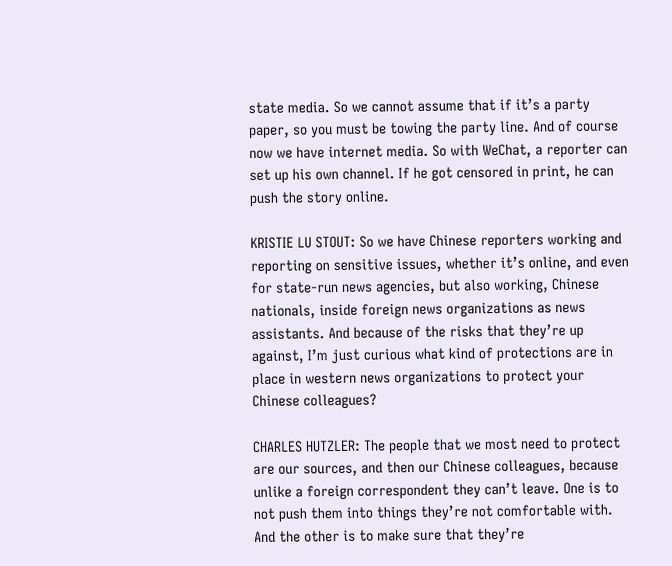state media. So we cannot assume that if it’s a party paper, so you must be towing the party line. And of course now we have internet media. So with WeChat, a reporter can set up his own channel. If he got censored in print, he can push the story online.

KRISTIE LU STOUT: So we have Chinese reporters working and reporting on sensitive issues, whether it’s online, and even for state-run news agencies, but also working, Chinese nationals, inside foreign news organizations as news assistants. And because of the risks that they’re up against, I’m just curious what kind of protections are in place in western news organizations to protect your Chinese colleagues?

CHARLES HUTZLER: The people that we most need to protect are our sources, and then our Chinese colleagues, because unlike a foreign correspondent they can’t leave. One is to not push them into things they’re not comfortable with. And the other is to make sure that they’re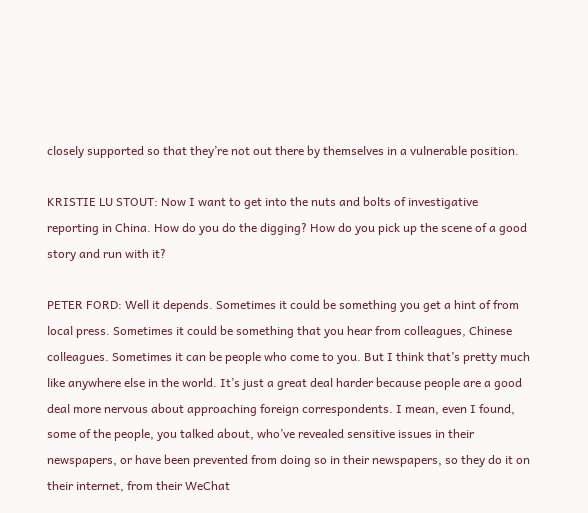closely supported so that they’re not out there by themselves in a vulnerable position.

KRISTIE LU STOUT: Now I want to get into the nuts and bolts of investigative reporting in China. How do you do the digging? How do you pick up the scene of a good story and run with it?

PETER FORD: Well it depends. Sometimes it could be something you get a hint of from local press. Sometimes it could be something that you hear from colleagues, Chinese colleagues. Sometimes it can be people who come to you. But I think that’s pretty much like anywhere else in the world. It’s just a great deal harder because people are a good deal more nervous about approaching foreign correspondents. I mean, even I found, some of the people, you talked about, who’ve revealed sensitive issues in their newspapers, or have been prevented from doing so in their newspapers, so they do it on their internet, from their WeChat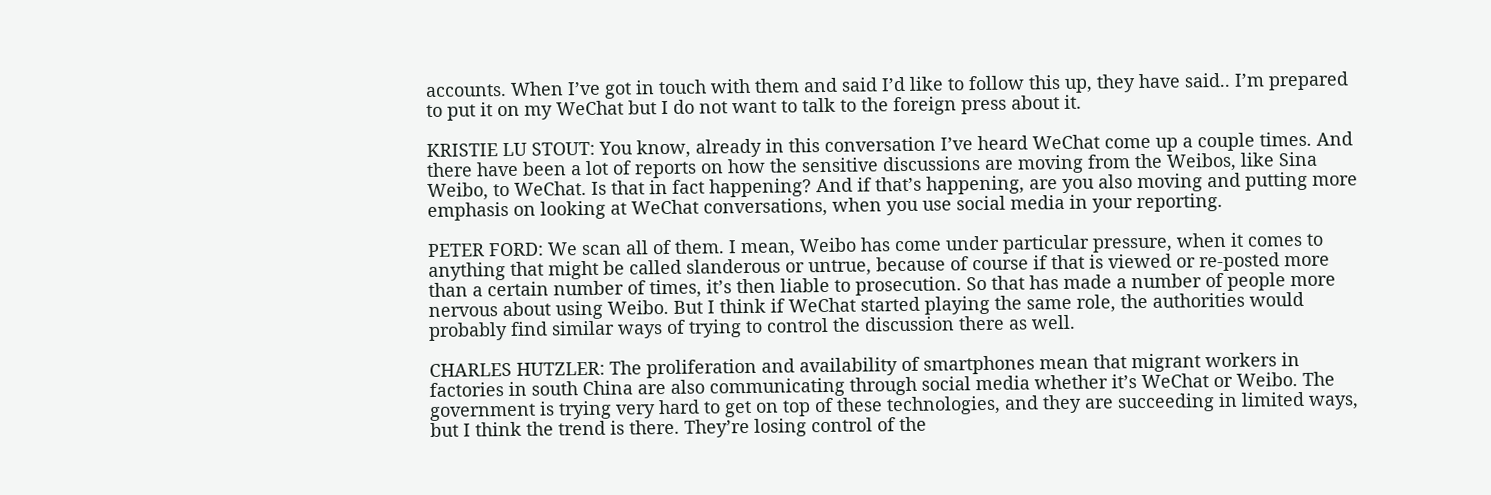accounts. When I’ve got in touch with them and said I’d like to follow this up, they have said.. I’m prepared to put it on my WeChat but I do not want to talk to the foreign press about it.

KRISTIE LU STOUT: You know, already in this conversation I’ve heard WeChat come up a couple times. And there have been a lot of reports on how the sensitive discussions are moving from the Weibos, like Sina Weibo, to WeChat. Is that in fact happening? And if that’s happening, are you also moving and putting more emphasis on looking at WeChat conversations, when you use social media in your reporting.

PETER FORD: We scan all of them. I mean, Weibo has come under particular pressure, when it comes to anything that might be called slanderous or untrue, because of course if that is viewed or re-posted more than a certain number of times, it’s then liable to prosecution. So that has made a number of people more nervous about using Weibo. But I think if WeChat started playing the same role, the authorities would probably find similar ways of trying to control the discussion there as well.

CHARLES HUTZLER: The proliferation and availability of smartphones mean that migrant workers in factories in south China are also communicating through social media whether it’s WeChat or Weibo. The government is trying very hard to get on top of these technologies, and they are succeeding in limited ways, but I think the trend is there. They’re losing control of the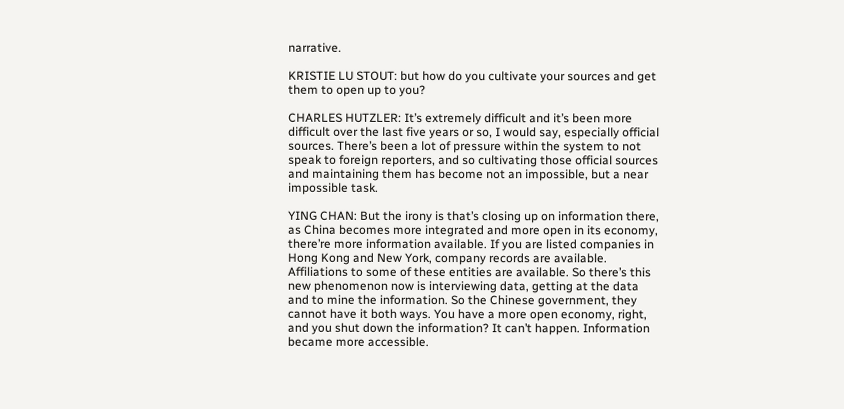narrative.

KRISTIE LU STOUT: but how do you cultivate your sources and get them to open up to you?

CHARLES HUTZLER: It’s extremely difficult and it’s been more difficult over the last five years or so, I would say, especially official sources. There’s been a lot of pressure within the system to not speak to foreign reporters, and so cultivating those official sources and maintaining them has become not an impossible, but a near impossible task.

YING CHAN: But the irony is that’s closing up on information there, as China becomes more integrated and more open in its economy, there’re more information available. If you are listed companies in Hong Kong and New York, company records are available. Affiliations to some of these entities are available. So there’s this new phenomenon now is interviewing data, getting at the data and to mine the information. So the Chinese government, they cannot have it both ways. You have a more open economy, right, and you shut down the information? It can’t happen. Information became more accessible.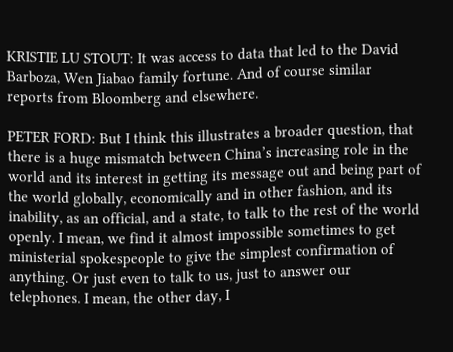KRISTIE LU STOUT: It was access to data that led to the David Barboza, Wen Jiabao family fortune. And of course similar reports from Bloomberg and elsewhere.

PETER FORD: But I think this illustrates a broader question, that there is a huge mismatch between China’s increasing role in the world and its interest in getting its message out and being part of the world globally, economically and in other fashion, and its inability, as an official, and a state, to talk to the rest of the world openly. I mean, we find it almost impossible sometimes to get ministerial spokespeople to give the simplest confirmation of anything. Or just even to talk to us, just to answer our telephones. I mean, the other day, I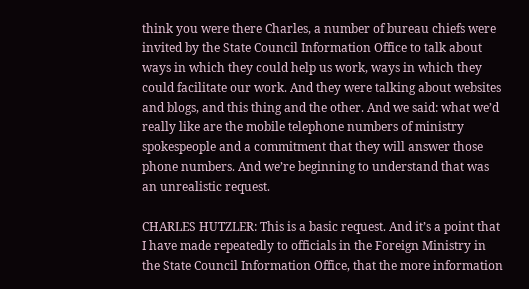think you were there Charles, a number of bureau chiefs were invited by the State Council Information Office to talk about ways in which they could help us work, ways in which they could facilitate our work. And they were talking about websites and blogs, and this thing and the other. And we said: what we’d really like are the mobile telephone numbers of ministry spokespeople and a commitment that they will answer those phone numbers. And we’re beginning to understand that was an unrealistic request.

CHARLES HUTZLER: This is a basic request. And it’s a point that I have made repeatedly to officials in the Foreign Ministry in the State Council Information Office, that the more information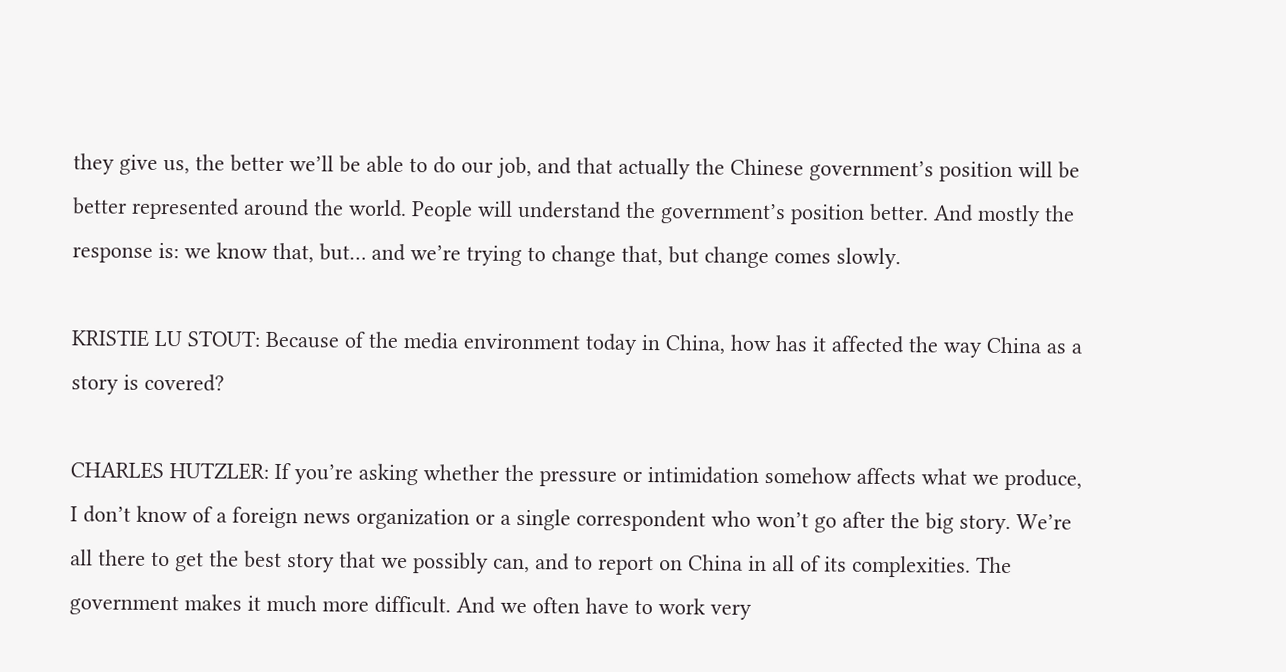they give us, the better we’ll be able to do our job, and that actually the Chinese government’s position will be better represented around the world. People will understand the government’s position better. And mostly the response is: we know that, but… and we’re trying to change that, but change comes slowly.

KRISTIE LU STOUT: Because of the media environment today in China, how has it affected the way China as a story is covered?

CHARLES HUTZLER: If you’re asking whether the pressure or intimidation somehow affects what we produce, I don’t know of a foreign news organization or a single correspondent who won’t go after the big story. We’re all there to get the best story that we possibly can, and to report on China in all of its complexities. The government makes it much more difficult. And we often have to work very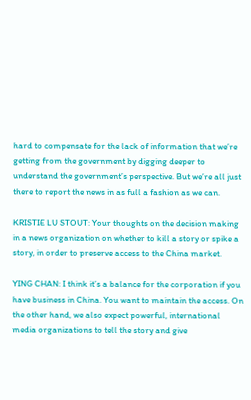hard to compensate for the lack of information that we’re getting from the government by digging deeper to understand the government’s perspective. But we’re all just there to report the news in as full a fashion as we can.

KRISTIE LU STOUT: Your thoughts on the decision making in a news organization on whether to kill a story or spike a story, in order to preserve access to the China market.

YING CHAN: I think it’s a balance for the corporation if you have business in China. You want to maintain the access. On the other hand, we also expect powerful, international media organizations to tell the story and give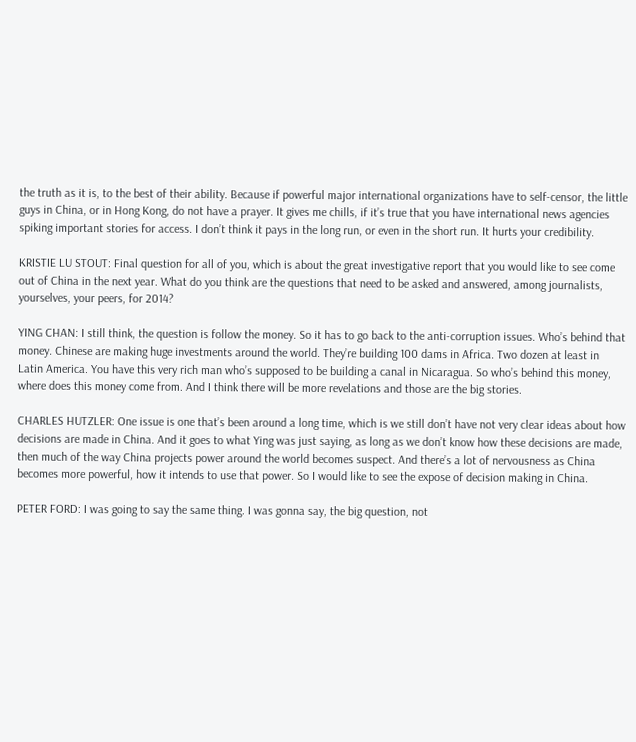the truth as it is, to the best of their ability. Because if powerful major international organizations have to self-censor, the little guys in China, or in Hong Kong, do not have a prayer. It gives me chills, if it’s true that you have international news agencies spiking important stories for access. I don’t think it pays in the long run, or even in the short run. It hurts your credibility.

KRISTIE LU STOUT: Final question for all of you, which is about the great investigative report that you would like to see come out of China in the next year. What do you think are the questions that need to be asked and answered, among journalists, yourselves, your peers, for 2014?

YING CHAN: I still think, the question is follow the money. So it has to go back to the anti-corruption issues. Who’s behind that money. Chinese are making huge investments around the world. They’re building 100 dams in Africa. Two dozen at least in Latin America. You have this very rich man who’s supposed to be building a canal in Nicaragua. So who’s behind this money, where does this money come from. And I think there will be more revelations and those are the big stories.

CHARLES HUTZLER: One issue is one that’s been around a long time, which is we still don’t have not very clear ideas about how decisions are made in China. And it goes to what Ying was just saying, as long as we don’t know how these decisions are made, then much of the way China projects power around the world becomes suspect. And there’s a lot of nervousness as China becomes more powerful, how it intends to use that power. So I would like to see the expose of decision making in China.

PETER FORD: I was going to say the same thing. I was gonna say, the big question, not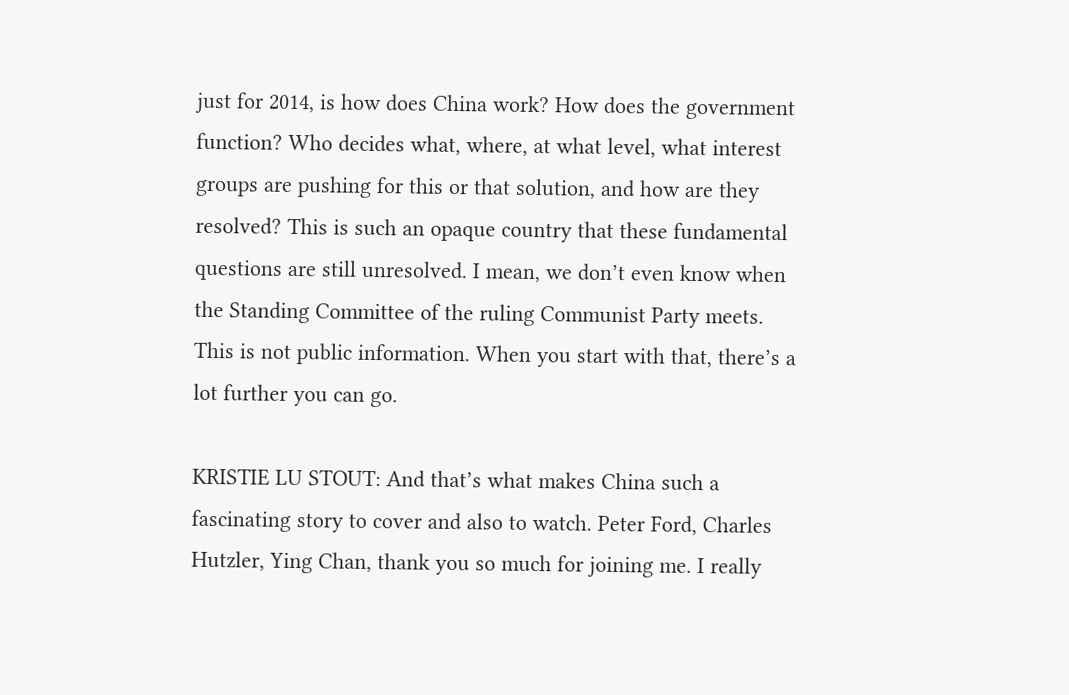just for 2014, is how does China work? How does the government function? Who decides what, where, at what level, what interest groups are pushing for this or that solution, and how are they resolved? This is such an opaque country that these fundamental questions are still unresolved. I mean, we don’t even know when the Standing Committee of the ruling Communist Party meets. This is not public information. When you start with that, there’s a lot further you can go.

KRISTIE LU STOUT: And that’s what makes China such a fascinating story to cover and also to watch. Peter Ford, Charles Hutzler, Ying Chan, thank you so much for joining me. I really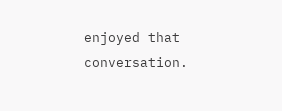enjoyed that conversation.